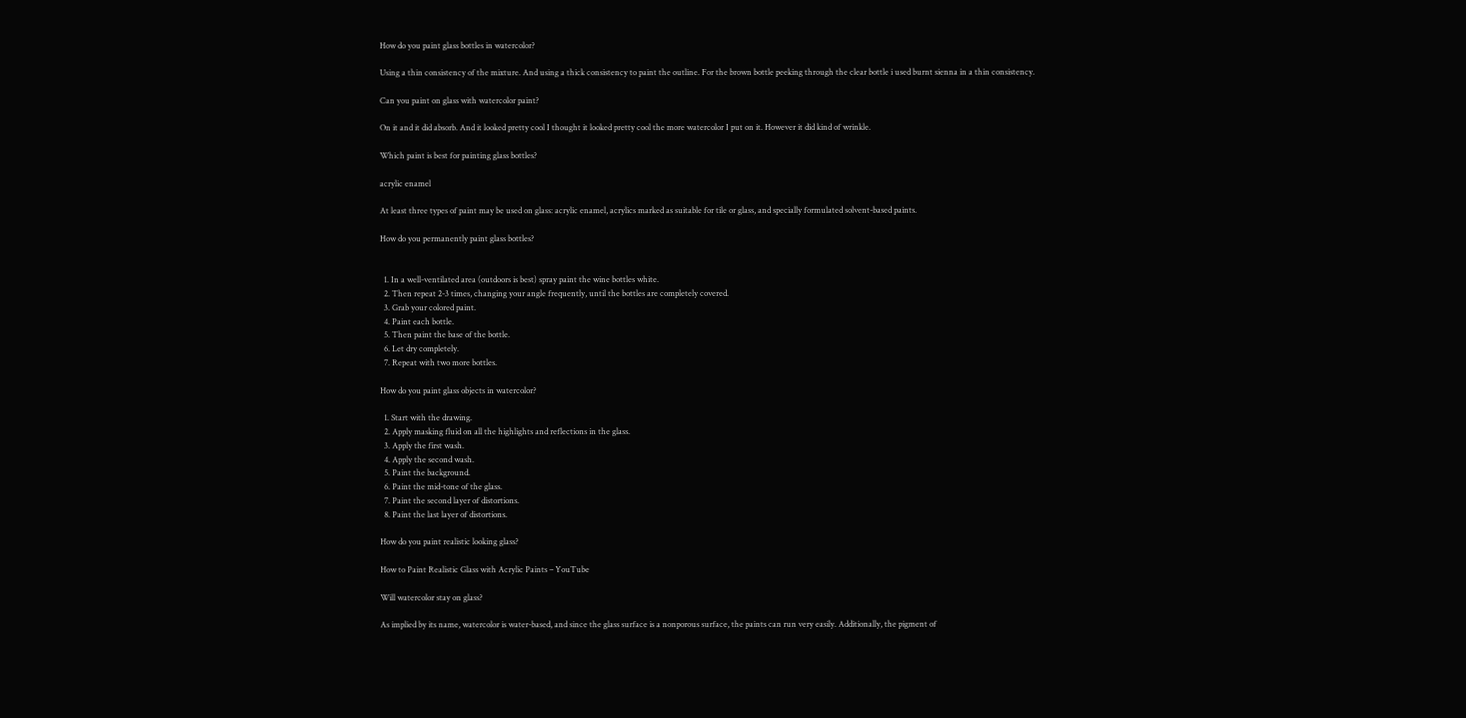How do you paint glass bottles in watercolor?

Using a thin consistency of the mixture. And using a thick consistency to paint the outline. For the brown bottle peeking through the clear bottle i used burnt sienna in a thin consistency.

Can you paint on glass with watercolor paint?

On it and it did absorb. And it looked pretty cool I thought it looked pretty cool the more watercolor I put on it. However it did kind of wrinkle.

Which paint is best for painting glass bottles?

acrylic enamel

At least three types of paint may be used on glass: acrylic enamel, acrylics marked as suitable for tile or glass, and specially formulated solvent-based paints.

How do you permanently paint glass bottles?


  1. In a well-ventilated area (outdoors is best) spray paint the wine bottles white.
  2. Then repeat 2-3 times, changing your angle frequently, until the bottles are completely covered.
  3. Grab your colored paint.
  4. Paint each bottle.
  5. Then paint the base of the bottle.
  6. Let dry completely.
  7. Repeat with two more bottles.

How do you paint glass objects in watercolor?

  1. Start with the drawing.
  2. Apply masking fluid on all the highlights and reflections in the glass.
  3. Apply the first wash.
  4. Apply the second wash.
  5. Paint the background.
  6. Paint the mid-tone of the glass.
  7. Paint the second layer of distortions.
  8. Paint the last layer of distortions.

How do you paint realistic looking glass?

How to Paint Realistic Glass with Acrylic Paints – YouTube

Will watercolor stay on glass?

As implied by its name, watercolor is water-based, and since the glass surface is a nonporous surface, the paints can run very easily. Additionally, the pigment of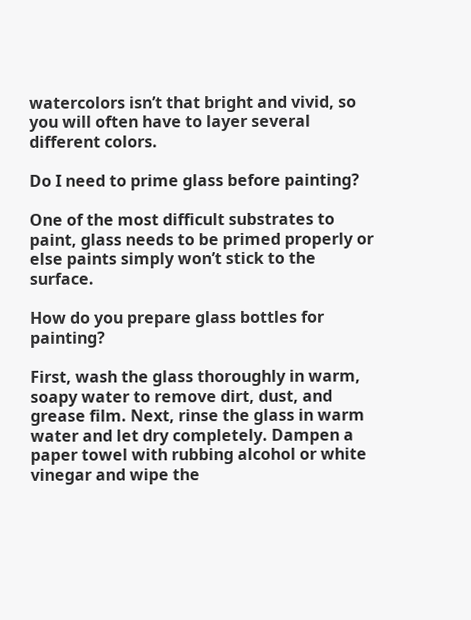watercolors isn’t that bright and vivid, so you will often have to layer several different colors.

Do I need to prime glass before painting?

One of the most difficult substrates to paint, glass needs to be primed properly or else paints simply won’t stick to the surface.

How do you prepare glass bottles for painting?

First, wash the glass thoroughly in warm, soapy water to remove dirt, dust, and grease film. Next, rinse the glass in warm water and let dry completely. Dampen a paper towel with rubbing alcohol or white vinegar and wipe the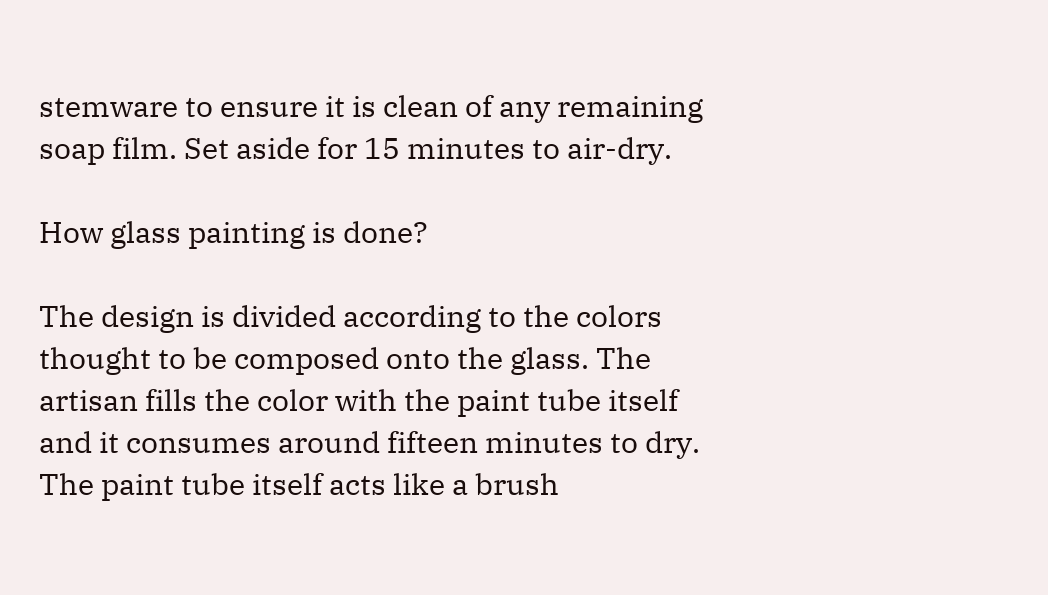stemware to ensure it is clean of any remaining soap film. Set aside for 15 minutes to air-dry.

How glass painting is done?

The design is divided according to the colors thought to be composed onto the glass. The artisan fills the color with the paint tube itself and it consumes around fifteen minutes to dry. The paint tube itself acts like a brush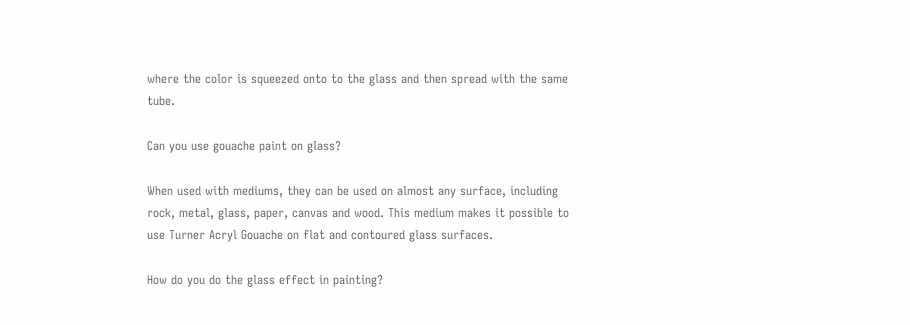where the color is squeezed onto to the glass and then spread with the same tube.

Can you use gouache paint on glass?

When used with mediums, they can be used on almost any surface, including rock, metal, glass, paper, canvas and wood. This medium makes it possible to use Turner Acryl Gouache on flat and contoured glass surfaces.

How do you do the glass effect in painting?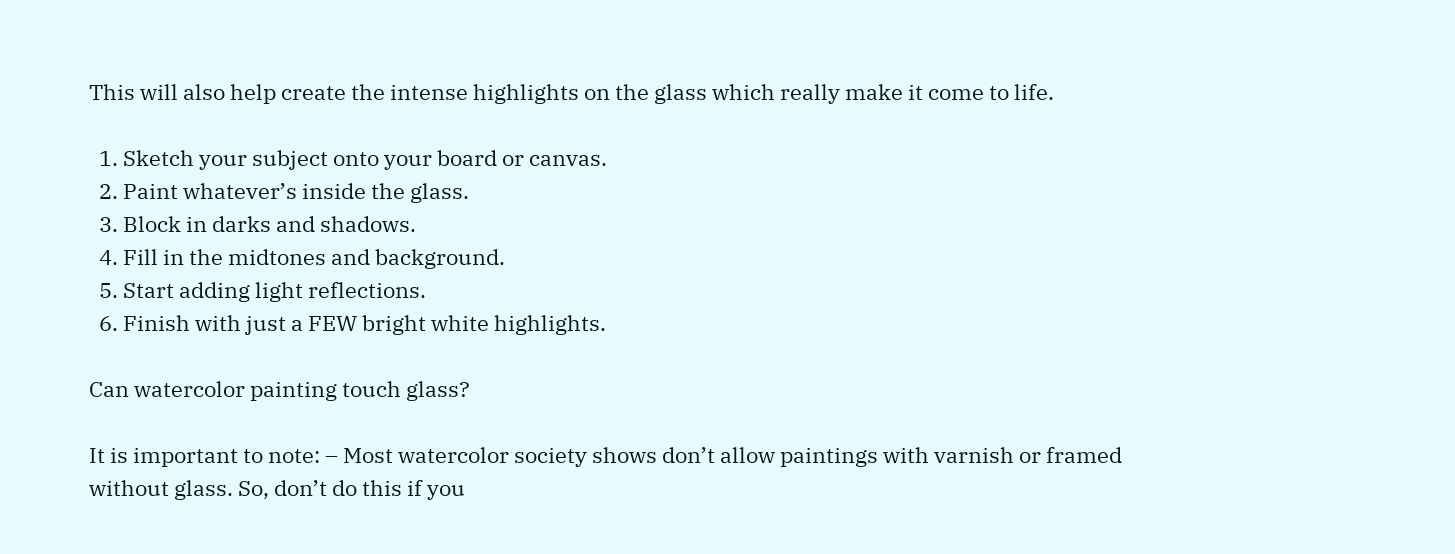This will also help create the intense highlights on the glass which really make it come to life.

  1. Sketch your subject onto your board or canvas.
  2. Paint whatever’s inside the glass.
  3. Block in darks and shadows.
  4. Fill in the midtones and background.
  5. Start adding light reflections.
  6. Finish with just a FEW bright white highlights.

Can watercolor painting touch glass?

It is important to note: – Most watercolor society shows don’t allow paintings with varnish or framed without glass. So, don’t do this if you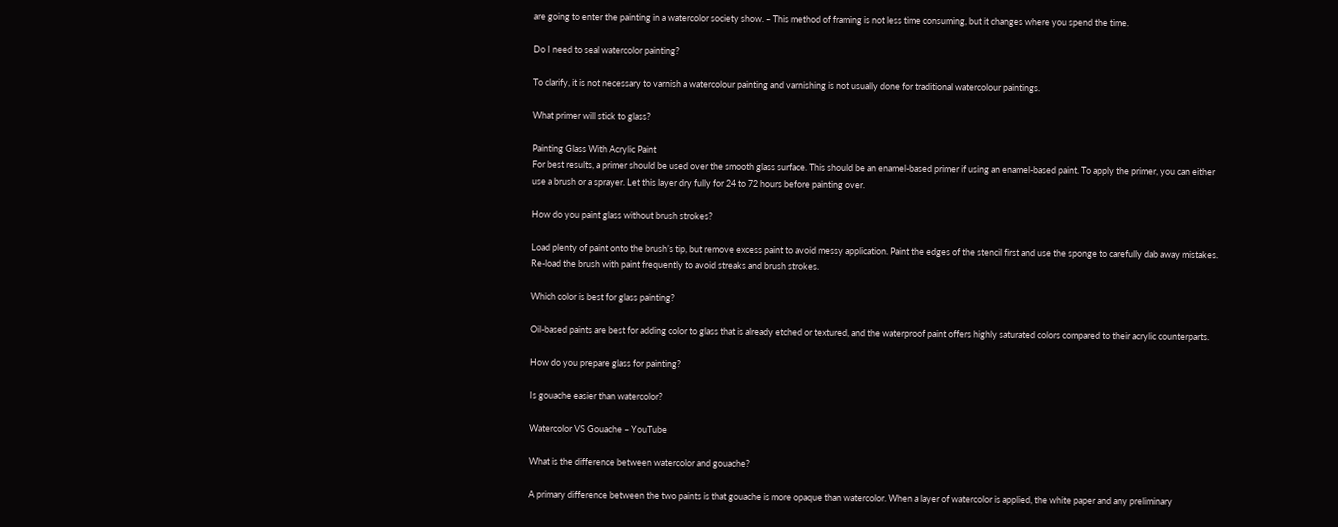are going to enter the painting in a watercolor society show. – This method of framing is not less time consuming, but it changes where you spend the time.

Do I need to seal watercolor painting?

To clarify, it is not necessary to varnish a watercolour painting and varnishing is not usually done for traditional watercolour paintings.

What primer will stick to glass?

Painting Glass With Acrylic Paint
For best results, a primer should be used over the smooth glass surface. This should be an enamel-based primer if using an enamel-based paint. To apply the primer, you can either use a brush or a sprayer. Let this layer dry fully for 24 to 72 hours before painting over.

How do you paint glass without brush strokes?

Load plenty of paint onto the brush’s tip, but remove excess paint to avoid messy application. Paint the edges of the stencil first and use the sponge to carefully dab away mistakes. Re-load the brush with paint frequently to avoid streaks and brush strokes.

Which color is best for glass painting?

Oil-based paints are best for adding color to glass that is already etched or textured, and the waterproof paint offers highly saturated colors compared to their acrylic counterparts.

How do you prepare glass for painting?

Is gouache easier than watercolor?

Watercolor VS Gouache – YouTube

What is the difference between watercolor and gouache?

A primary difference between the two paints is that gouache is more opaque than watercolor. When a layer of watercolor is applied, the white paper and any preliminary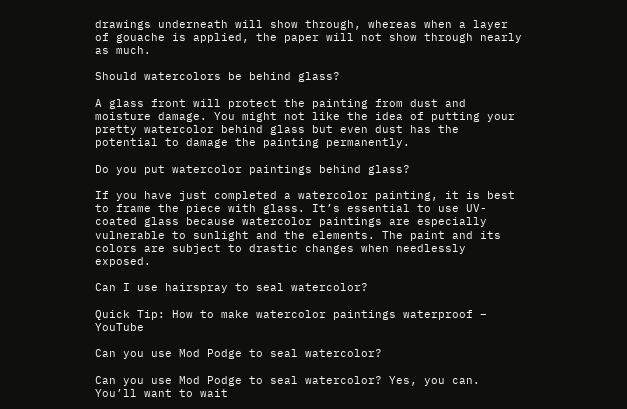drawings underneath will show through, whereas when a layer of gouache is applied, the paper will not show through nearly as much.

Should watercolors be behind glass?

A glass front will protect the painting from dust and moisture damage. You might not like the idea of putting your pretty watercolor behind glass but even dust has the potential to damage the painting permanently.

Do you put watercolor paintings behind glass?

If you have just completed a watercolor painting, it is best to frame the piece with glass. It’s essential to use UV-coated glass because watercolor paintings are especially vulnerable to sunlight and the elements. The paint and its colors are subject to drastic changes when needlessly exposed.

Can I use hairspray to seal watercolor?

Quick Tip: How to make watercolor paintings waterproof – YouTube

Can you use Mod Podge to seal watercolor?

Can you use Mod Podge to seal watercolor? Yes, you can. You’ll want to wait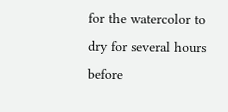for the watercolor to dry for several hours before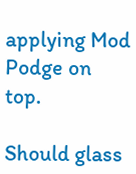applying Mod Podge on top.

Should glass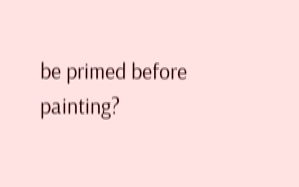be primed before painting?